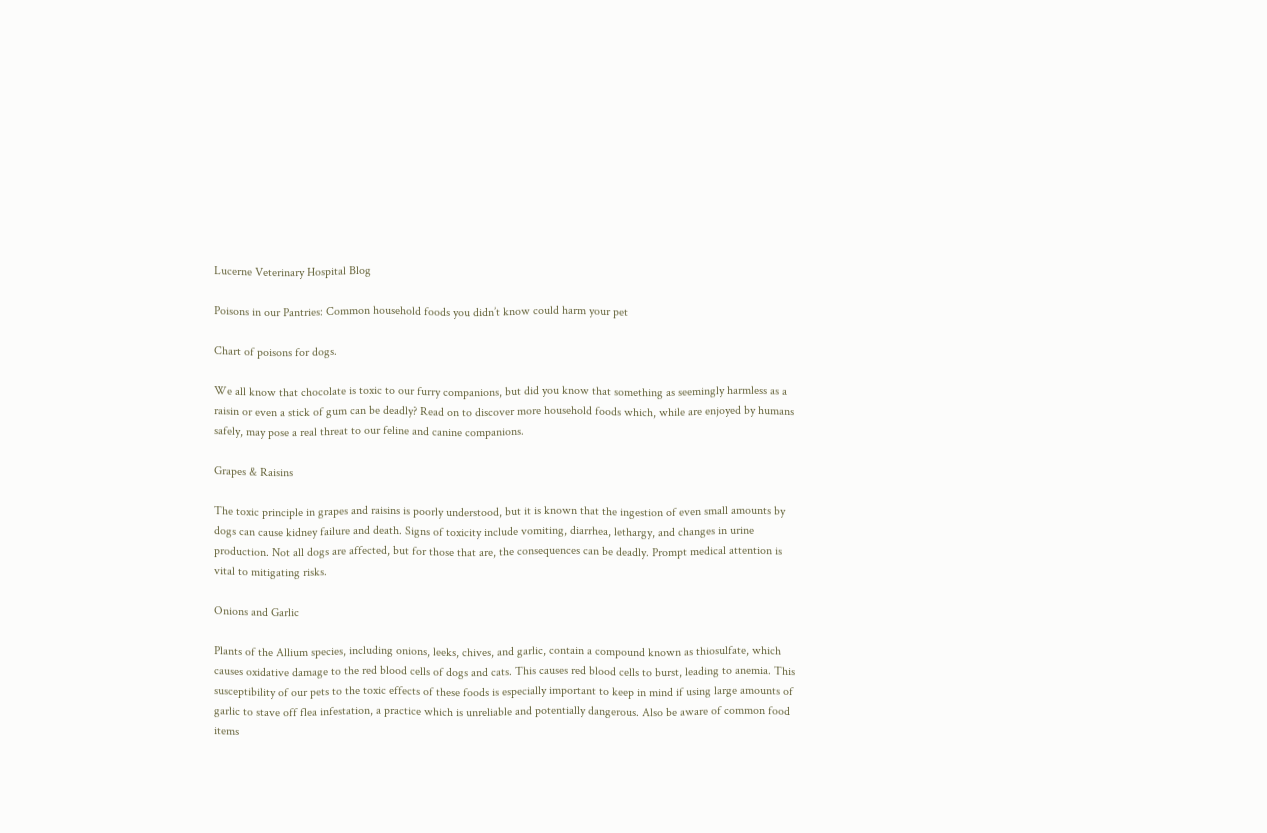Lucerne Veterinary Hospital Blog

Poisons in our Pantries: Common household foods you didn’t know could harm your pet

Chart of poisons for dogs.

We all know that chocolate is toxic to our furry companions, but did you know that something as seemingly harmless as a raisin or even a stick of gum can be deadly? Read on to discover more household foods which, while are enjoyed by humans safely, may pose a real threat to our feline and canine companions.

Grapes & Raisins

The toxic principle in grapes and raisins is poorly understood, but it is known that the ingestion of even small amounts by dogs can cause kidney failure and death. Signs of toxicity include vomiting, diarrhea, lethargy, and changes in urine production. Not all dogs are affected, but for those that are, the consequences can be deadly. Prompt medical attention is vital to mitigating risks.

Onions and Garlic

Plants of the Allium species, including onions, leeks, chives, and garlic, contain a compound known as thiosulfate, which causes oxidative damage to the red blood cells of dogs and cats. This causes red blood cells to burst, leading to anemia. This susceptibility of our pets to the toxic effects of these foods is especially important to keep in mind if using large amounts of garlic to stave off flea infestation, a practice which is unreliable and potentially dangerous. Also be aware of common food items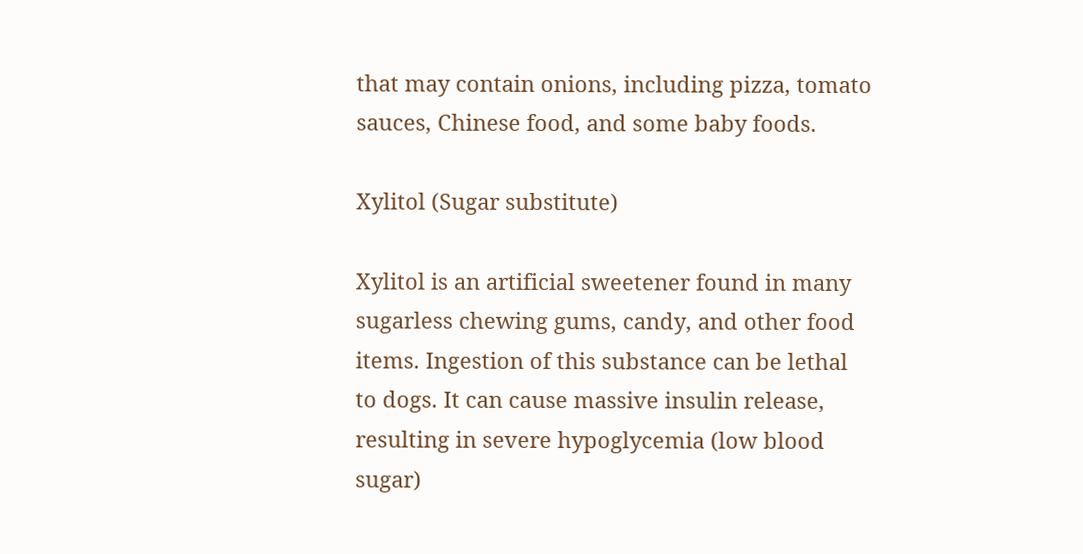that may contain onions, including pizza, tomato sauces, Chinese food, and some baby foods.

Xylitol (Sugar substitute)

Xylitol is an artificial sweetener found in many sugarless chewing gums, candy, and other food items. Ingestion of this substance can be lethal to dogs. It can cause massive insulin release, resulting in severe hypoglycemia (low blood sugar)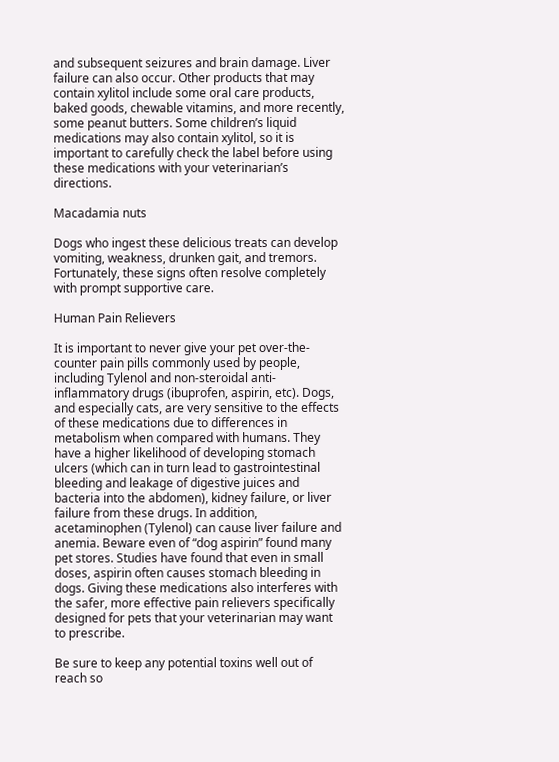and subsequent seizures and brain damage. Liver failure can also occur. Other products that may contain xylitol include some oral care products, baked goods, chewable vitamins, and more recently, some peanut butters. Some children’s liquid medications may also contain xylitol, so it is important to carefully check the label before using these medications with your veterinarian’s directions.

Macadamia nuts

Dogs who ingest these delicious treats can develop vomiting, weakness, drunken gait, and tremors. Fortunately, these signs often resolve completely with prompt supportive care.

Human Pain Relievers

It is important to never give your pet over-the-counter pain pills commonly used by people, including Tylenol and non-steroidal anti-inflammatory drugs (ibuprofen, aspirin, etc). Dogs, and especially cats, are very sensitive to the effects of these medications due to differences in metabolism when compared with humans. They have a higher likelihood of developing stomach ulcers (which can in turn lead to gastrointestinal bleeding and leakage of digestive juices and bacteria into the abdomen), kidney failure, or liver failure from these drugs. In addition, acetaminophen (Tylenol) can cause liver failure and anemia. Beware even of “dog aspirin” found many pet stores. Studies have found that even in small doses, aspirin often causes stomach bleeding in dogs. Giving these medications also interferes with the safer, more effective pain relievers specifically designed for pets that your veterinarian may want to prescribe.

Be sure to keep any potential toxins well out of reach so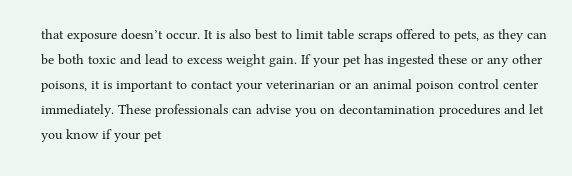that exposure doesn’t occur. It is also best to limit table scraps offered to pets, as they can be both toxic and lead to excess weight gain. If your pet has ingested these or any other poisons, it is important to contact your veterinarian or an animal poison control center immediately. These professionals can advise you on decontamination procedures and let you know if your pet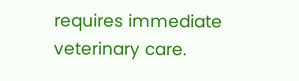requires immediate veterinary care.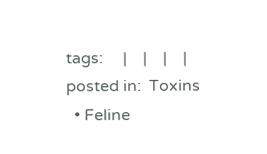tags:     |    |    |    |
posted in:  Toxins
  • Feline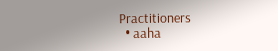Practitioners
  • aaha